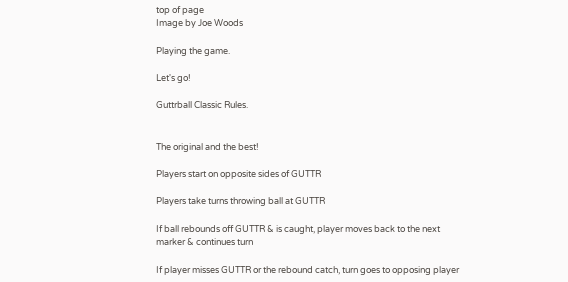top of page
Image by Joe Woods

Playing the game.

Let's go!

Guttrball Classic Rules.


The original and the best!

Players start on opposite sides of GUTTR

Players take turns throwing ball at GUTTR

If ball rebounds off GUTTR & is caught, player moves back to the next marker & continues turn

If player misses GUTTR or the rebound catch, turn goes to opposing player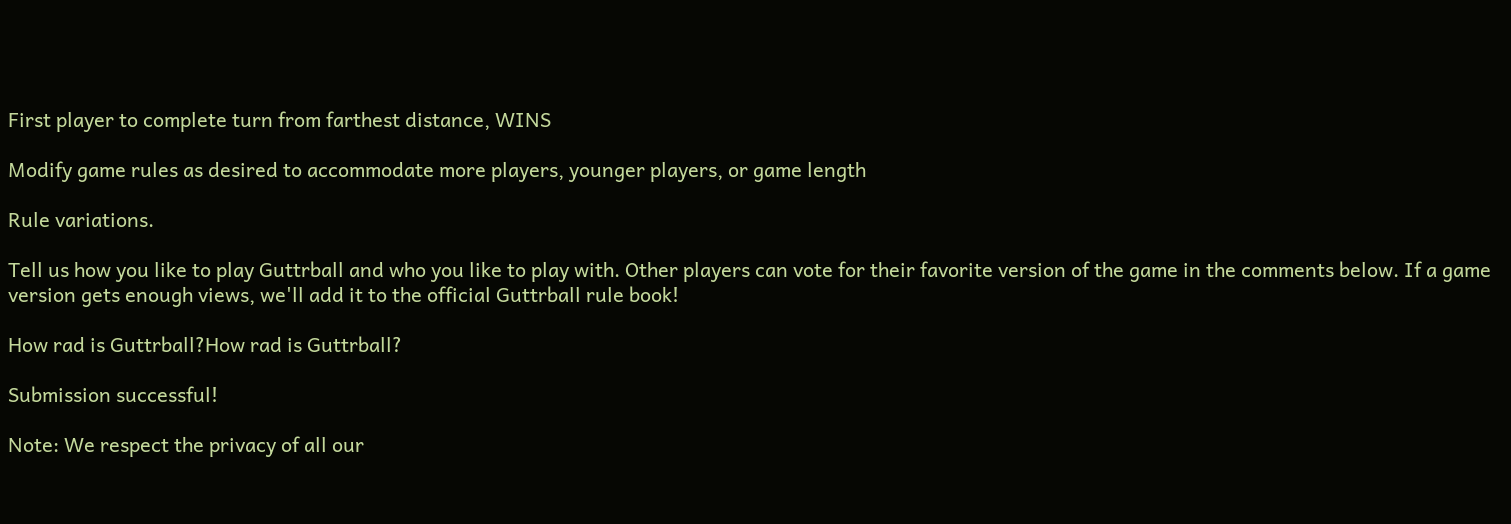First player to complete turn from farthest distance, WINS

Modify game rules as desired to accommodate more players, younger players, or game length

Rule variations.

Tell us how you like to play Guttrball and who you like to play with. Other players can vote for their favorite version of the game in the comments below. If a game version gets enough views, we'll add it to the official Guttrball rule book!

How rad is Guttrball?How rad is Guttrball?

Submission successful!

Note: We respect the privacy of all our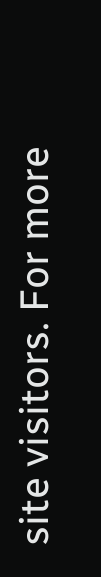site visitors. For more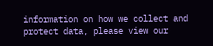information on how we collect and protect data, please view our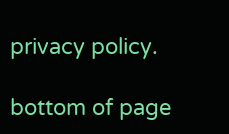privacy policy.

bottom of page